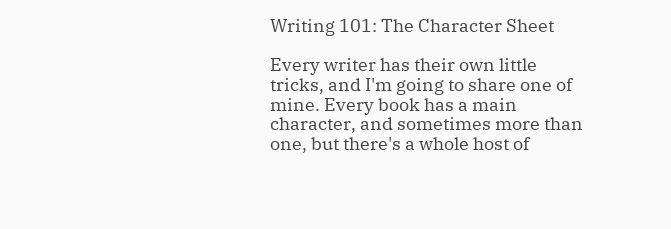Writing 101: The Character Sheet

Every writer has their own little tricks, and I'm going to share one of mine. Every book has a main character, and sometimes more than one, but there's a whole host of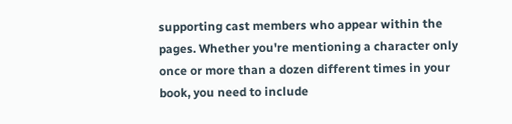supporting cast members who appear within the pages. Whether you're mentioning a character only once or more than a dozen different times in your book, you need to include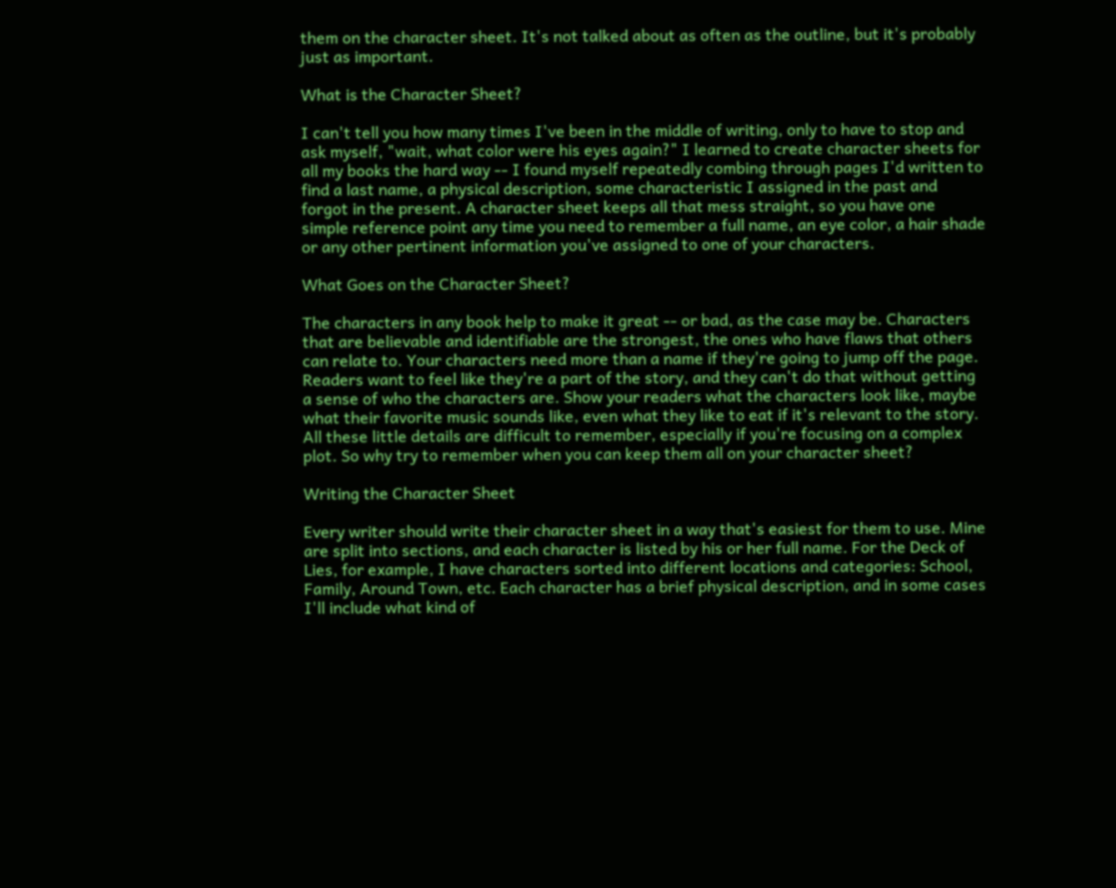them on the character sheet. It's not talked about as often as the outline, but it's probably just as important.

What is the Character Sheet?

I can't tell you how many times I've been in the middle of writing, only to have to stop and ask myself, "wait, what color were his eyes again?" I learned to create character sheets for all my books the hard way -- I found myself repeatedly combing through pages I'd written to find a last name, a physical description, some characteristic I assigned in the past and forgot in the present. A character sheet keeps all that mess straight, so you have one simple reference point any time you need to remember a full name, an eye color, a hair shade or any other pertinent information you've assigned to one of your characters.

What Goes on the Character Sheet?

The characters in any book help to make it great -- or bad, as the case may be. Characters that are believable and identifiable are the strongest, the ones who have flaws that others can relate to. Your characters need more than a name if they're going to jump off the page. Readers want to feel like they're a part of the story, and they can't do that without getting a sense of who the characters are. Show your readers what the characters look like, maybe what their favorite music sounds like, even what they like to eat if it's relevant to the story. All these little details are difficult to remember, especially if you're focusing on a complex plot. So why try to remember when you can keep them all on your character sheet?

Writing the Character Sheet

Every writer should write their character sheet in a way that's easiest for them to use. Mine are split into sections, and each character is listed by his or her full name. For the Deck of Lies, for example, I have characters sorted into different locations and categories: School, Family, Around Town, etc. Each character has a brief physical description, and in some cases I'll include what kind of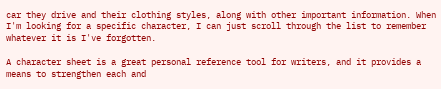car they drive and their clothing styles, along with other important information. When I'm looking for a specific character, I can just scroll through the list to remember whatever it is I've forgotten.

A character sheet is a great personal reference tool for writers, and it provides a means to strengthen each and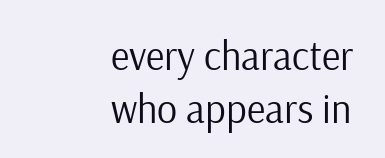every character who appears in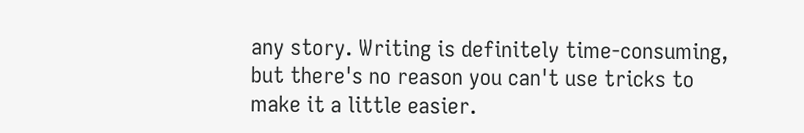any story. Writing is definitely time-consuming, but there's no reason you can't use tricks to make it a little easier.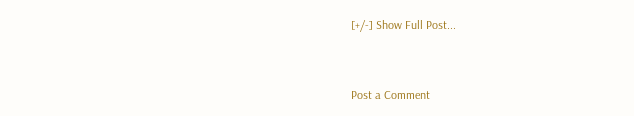[+/-] Show Full Post...


Post a Comment